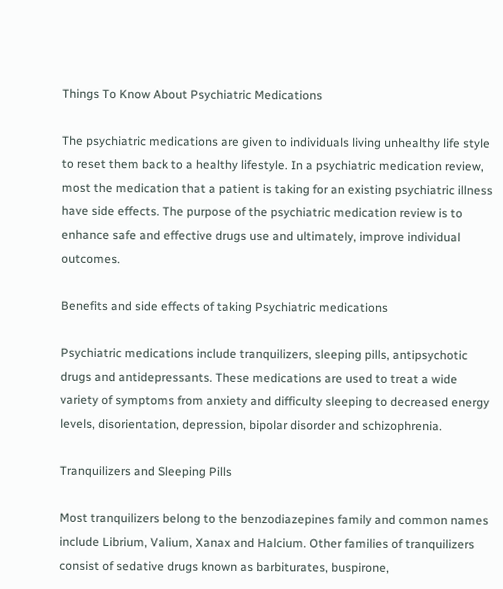Things To Know About Psychiatric Medications

The psychiatric medications are given to individuals living unhealthy life style to reset them back to a healthy lifestyle. In a psychiatric medication review, most the medication that a patient is taking for an existing psychiatric illness have side effects. The purpose of the psychiatric medication review is to enhance safe and effective drugs use and ultimately, improve individual outcomes.

Benefits and side effects of taking Psychiatric medications

Psychiatric medications include tranquilizers, sleeping pills, antipsychotic drugs and antidepressants. These medications are used to treat a wide variety of symptoms from anxiety and difficulty sleeping to decreased energy levels, disorientation, depression, bipolar disorder and schizophrenia.

Tranquilizers and Sleeping Pills

Most tranquilizers belong to the benzodiazepines family and common names include Librium, Valium, Xanax and Halcium. Other families of tranquilizers consist of sedative drugs known as barbiturates, buspirone,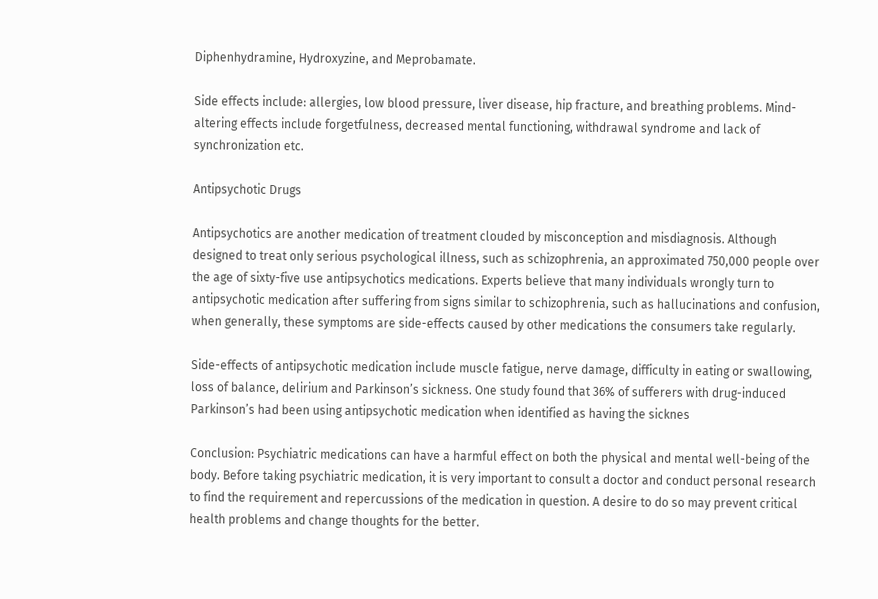Diphenhydramine, Hydroxyzine, and Meprobamate.

Side effects include: allergies, low blood pressure, liver disease, hip fracture, and breathing problems. Mind-altering effects include forgetfulness, decreased mental functioning, withdrawal syndrome and lack of synchronization etc.

Antipsychotic Drugs

Antipsychotics are another medication of treatment clouded by misconception and misdiagnosis. Although designed to treat only serious psychological illness, such as schizophrenia, an approximated 750,000 people over the age of sixty-five use antipsychotics medications. Experts believe that many individuals wrongly turn to antipsychotic medication after suffering from signs similar to schizophrenia, such as hallucinations and confusion, when generally, these symptoms are side-effects caused by other medications the consumers take regularly.

Side-effects of antipsychotic medication include muscle fatigue, nerve damage, difficulty in eating or swallowing, loss of balance, delirium and Parkinson’s sickness. One study found that 36% of sufferers with drug-induced Parkinson’s had been using antipsychotic medication when identified as having the sicknes

Conclusion: Psychiatric medications can have a harmful effect on both the physical and mental well-being of the body. Before taking psychiatric medication, it is very important to consult a doctor and conduct personal research to find the requirement and repercussions of the medication in question. A desire to do so may prevent critical health problems and change thoughts for the better.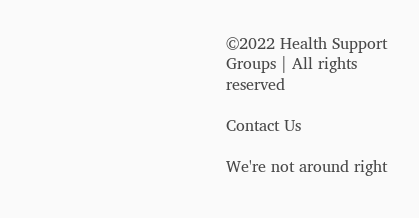©2022 Health Support Groups | All rights reserved

Contact Us

We're not around right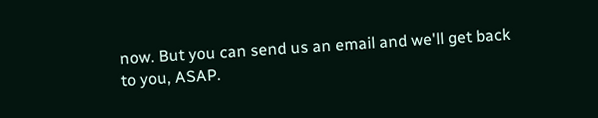now. But you can send us an email and we'll get back to you, ASAP.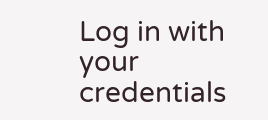Log in with your credentials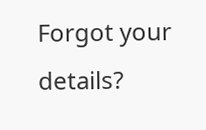Forgot your details?